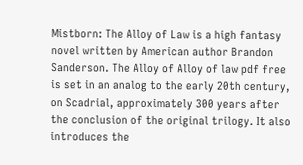Mistborn: The Alloy of Law is a high fantasy novel written by American author Brandon Sanderson. The Alloy of Alloy of law pdf free is set in an analog to the early 20th century, on Scadrial, approximately 300 years after the conclusion of the original trilogy. It also introduces the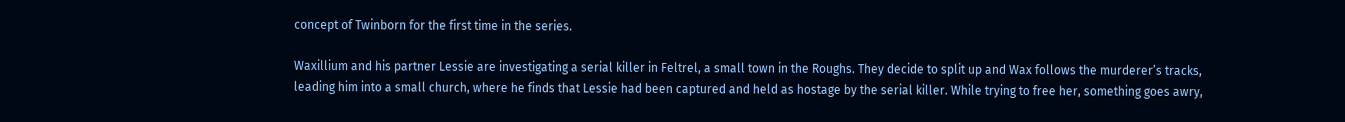concept of Twinborn for the first time in the series.

Waxillium and his partner Lessie are investigating a serial killer in Feltrel, a small town in the Roughs. They decide to split up and Wax follows the murderer’s tracks, leading him into a small church, where he finds that Lessie had been captured and held as hostage by the serial killer. While trying to free her, something goes awry,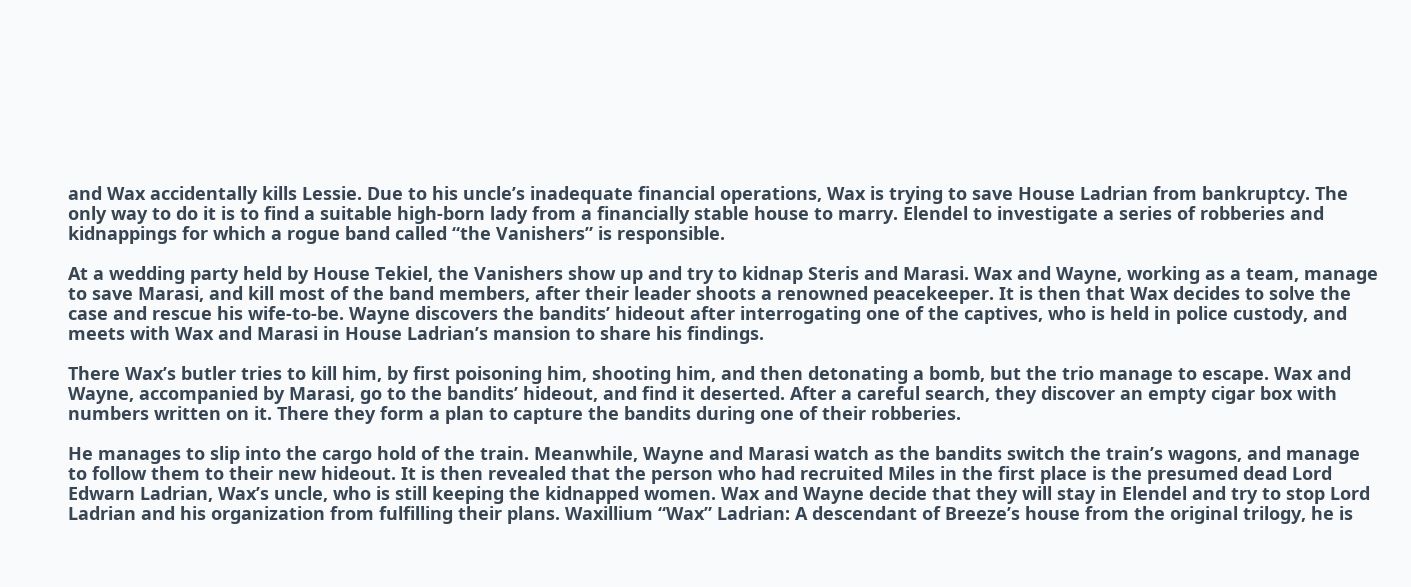and Wax accidentally kills Lessie. Due to his uncle’s inadequate financial operations, Wax is trying to save House Ladrian from bankruptcy. The only way to do it is to find a suitable high-born lady from a financially stable house to marry. Elendel to investigate a series of robberies and kidnappings for which a rogue band called “the Vanishers” is responsible.

At a wedding party held by House Tekiel, the Vanishers show up and try to kidnap Steris and Marasi. Wax and Wayne, working as a team, manage to save Marasi, and kill most of the band members, after their leader shoots a renowned peacekeeper. It is then that Wax decides to solve the case and rescue his wife-to-be. Wayne discovers the bandits’ hideout after interrogating one of the captives, who is held in police custody, and meets with Wax and Marasi in House Ladrian’s mansion to share his findings.

There Wax’s butler tries to kill him, by first poisoning him, shooting him, and then detonating a bomb, but the trio manage to escape. Wax and Wayne, accompanied by Marasi, go to the bandits’ hideout, and find it deserted. After a careful search, they discover an empty cigar box with numbers written on it. There they form a plan to capture the bandits during one of their robberies.

He manages to slip into the cargo hold of the train. Meanwhile, Wayne and Marasi watch as the bandits switch the train’s wagons, and manage to follow them to their new hideout. It is then revealed that the person who had recruited Miles in the first place is the presumed dead Lord Edwarn Ladrian, Wax’s uncle, who is still keeping the kidnapped women. Wax and Wayne decide that they will stay in Elendel and try to stop Lord Ladrian and his organization from fulfilling their plans. Waxillium “Wax” Ladrian: A descendant of Breeze’s house from the original trilogy, he is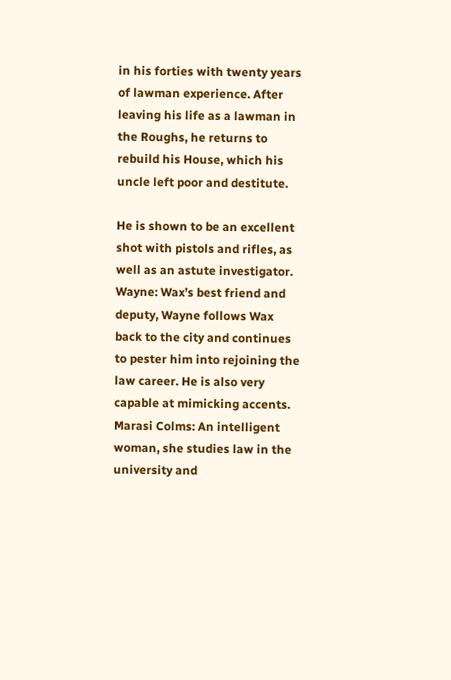in his forties with twenty years of lawman experience. After leaving his life as a lawman in the Roughs, he returns to rebuild his House, which his uncle left poor and destitute.

He is shown to be an excellent shot with pistols and rifles, as well as an astute investigator. Wayne: Wax’s best friend and deputy, Wayne follows Wax back to the city and continues to pester him into rejoining the law career. He is also very capable at mimicking accents. Marasi Colms: An intelligent woman, she studies law in the university and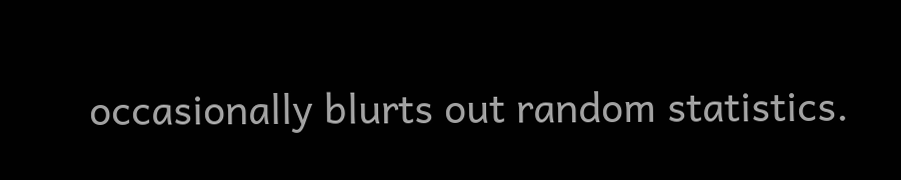occasionally blurts out random statistics.